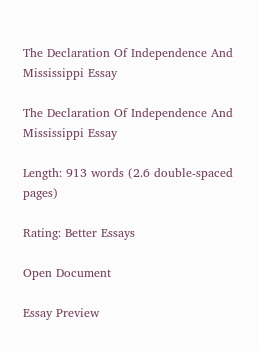The Declaration Of Independence And Mississippi Essay

The Declaration Of Independence And Mississippi Essay

Length: 913 words (2.6 double-spaced pages)

Rating: Better Essays

Open Document

Essay Preview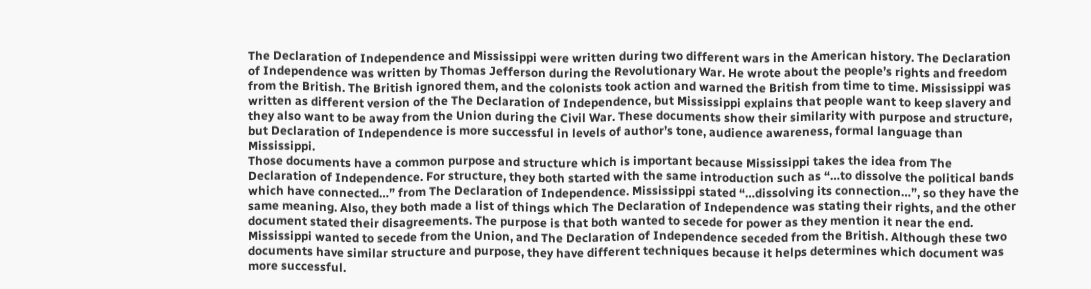The Declaration of Independence and Mississippi were written during two different wars in the American history. The Declaration of Independence was written by Thomas Jefferson during the Revolutionary War. He wrote about the people’s rights and freedom from the British. The British ignored them, and the colonists took action and warned the British from time to time. Mississippi was written as different version of the The Declaration of Independence, but Mississippi explains that people want to keep slavery and they also want to be away from the Union during the Civil War. These documents show their similarity with purpose and structure, but Declaration of Independence is more successful in levels of author’s tone, audience awareness, formal language than Mississippi.
Those documents have a common purpose and structure which is important because Mississippi takes the idea from The Declaration of Independence. For structure, they both started with the same introduction such as “…to dissolve the political bands which have connected…” from The Declaration of Independence. Mississippi stated “…dissolving its connection…”, so they have the same meaning. Also, they both made a list of things which The Declaration of Independence was stating their rights, and the other document stated their disagreements. The purpose is that both wanted to secede for power as they mention it near the end. Mississippi wanted to secede from the Union, and The Declaration of Independence seceded from the British. Although these two documents have similar structure and purpose, they have different techniques because it helps determines which document was more successful.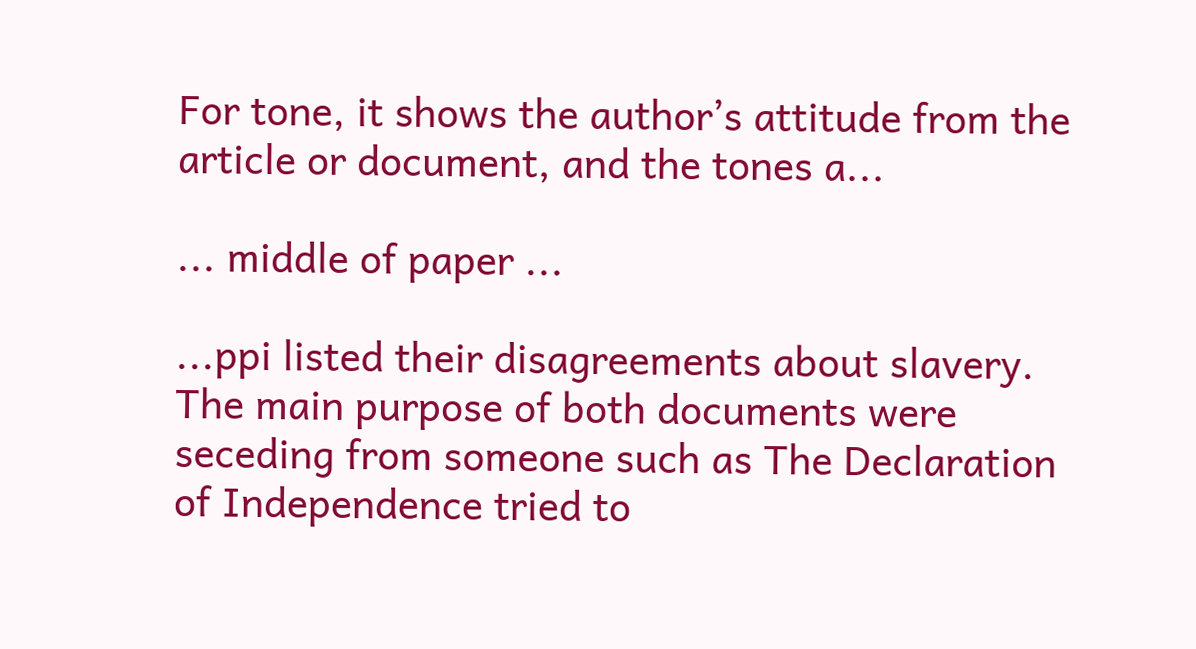For tone, it shows the author’s attitude from the article or document, and the tones a...

... middle of paper ...

...ppi listed their disagreements about slavery. The main purpose of both documents were seceding from someone such as The Declaration of Independence tried to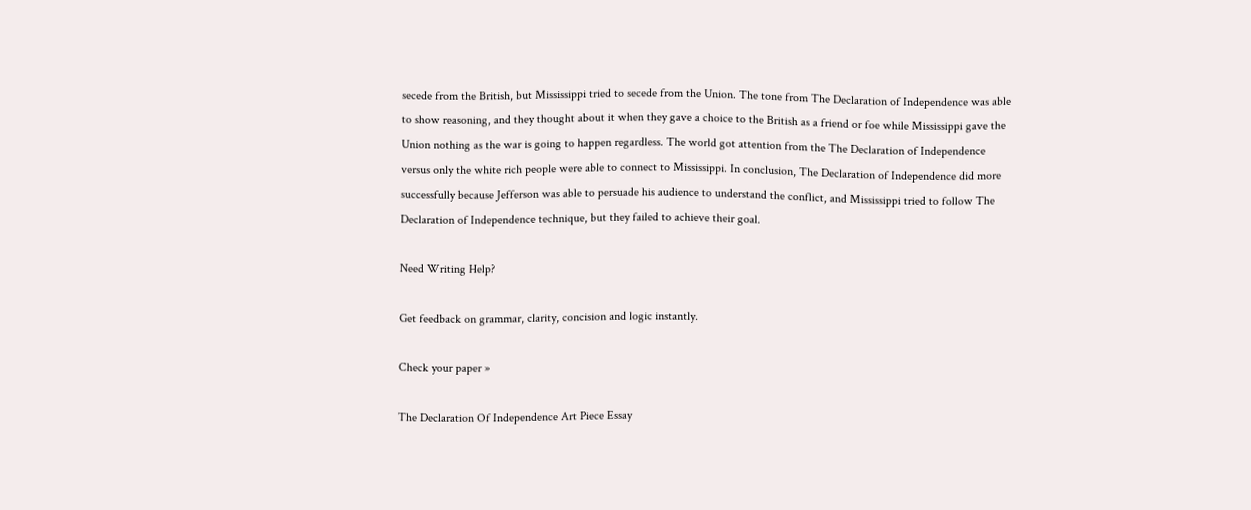secede from the British, but Mississippi tried to secede from the Union. The tone from The Declaration of Independence was able to show reasoning, and they thought about it when they gave a choice to the British as a friend or foe while Mississippi gave the Union nothing as the war is going to happen regardless. The world got attention from the The Declaration of Independence versus only the white rich people were able to connect to Mississippi. In conclusion, The Declaration of Independence did more successfully because Jefferson was able to persuade his audience to understand the conflict, and Mississippi tried to follow The Declaration of Independence technique, but they failed to achieve their goal.

Need Writing Help?

Get feedback on grammar, clarity, concision and logic instantly.

Check your paper »

The Declaration Of Independence Art Piece Essay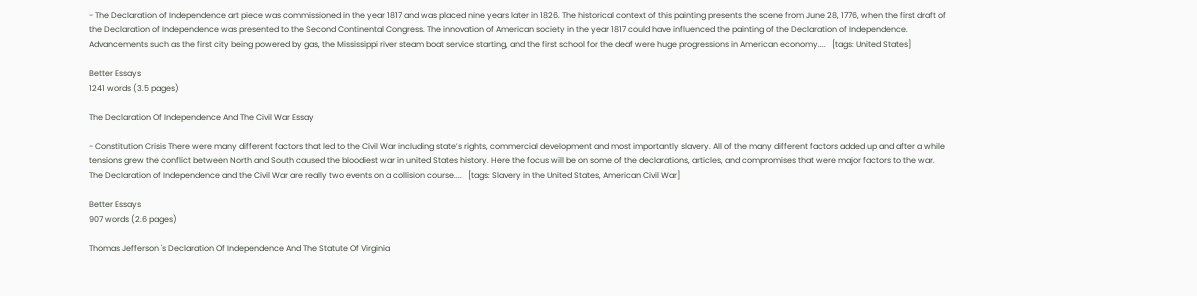- The Declaration of Independence art piece was commissioned in the year 1817 and was placed nine years later in 1826. The historical context of this painting presents the scene from June 28, 1776, when the first draft of the Declaration of Independence was presented to the Second Continental Congress. The innovation of American society in the year 1817 could have influenced the painting of the Declaration of Independence. Advancements such as the first city being powered by gas, the Mississippi river steam boat service starting, and the first school for the deaf were huge progressions in American economy....   [tags: United States]

Better Essays
1241 words (3.5 pages)

The Declaration Of Independence And The Civil War Essay

- Constitution Crisis There were many different factors that led to the Civil War including state’s rights, commercial development and most importantly slavery. All of the many different factors added up and after a while tensions grew the conflict between North and South caused the bloodiest war in united States history. Here the focus will be on some of the declarations, articles, and compromises that were major factors to the war. The Declaration of Independence and the Civil War are really two events on a collision course....   [tags: Slavery in the United States, American Civil War]

Better Essays
907 words (2.6 pages)

Thomas Jefferson 's Declaration Of Independence And The Statute Of Virginia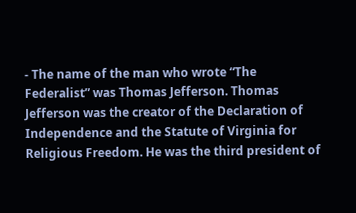- The name of the man who wrote “The Federalist” was Thomas Jefferson. Thomas Jefferson was the creator of the Declaration of Independence and the Statute of Virginia for Religious Freedom. He was the third president of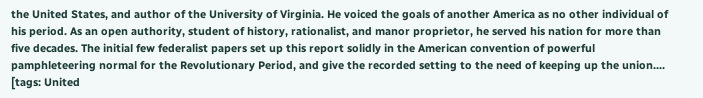the United States, and author of the University of Virginia. He voiced the goals of another America as no other individual of his period. As an open authority, student of history, rationalist, and manor proprietor, he served his nation for more than five decades. The initial few federalist papers set up this report solidly in the American convention of powerful pamphleteering normal for the Revolutionary Period, and give the recorded setting to the need of keeping up the union....   [tags: United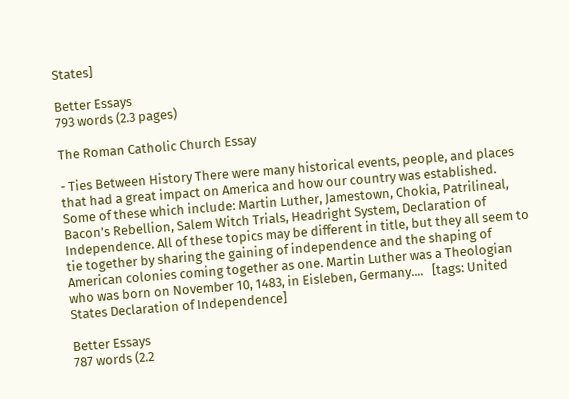States]

Better Essays
793 words (2.3 pages)

The Roman Catholic Church Essay

- Ties Between History There were many historical events, people, and places that had a great impact on America and how our country was established. Some of these which include: Martin Luther, Jamestown, Chokia, Patrilineal, Bacon’s Rebellion, Salem Witch Trials, Headright System, Declaration of Independence. All of these topics may be different in title, but they all seem to tie together by sharing the gaining of independence and the shaping of American colonies coming together as one. Martin Luther was a Theologian who was born on November 10, 1483, in Eisleben, Germany....   [tags: United States Declaration of Independence]

Better Essays
787 words (2.2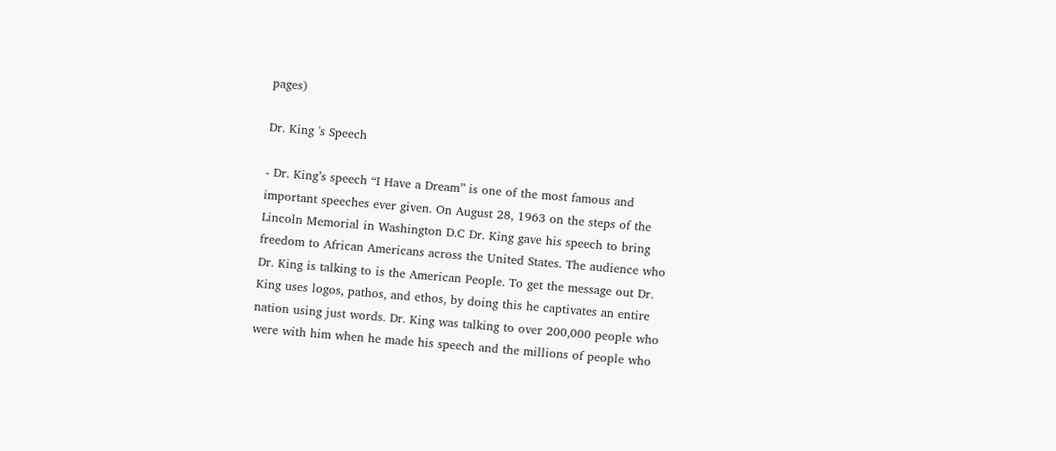pages)

Dr. King 's Speech

- Dr. King’s speech “I Have a Dream” is one of the most famous and important speeches ever given. On August 28, 1963 on the steps of the Lincoln Memorial in Washington D.C Dr. King gave his speech to bring freedom to African Americans across the United States. The audience who Dr. King is talking to is the American People. To get the message out Dr. King uses logos, pathos, and ethos, by doing this he captivates an entire nation using just words. Dr. King was talking to over 200,000 people who were with him when he made his speech and the millions of people who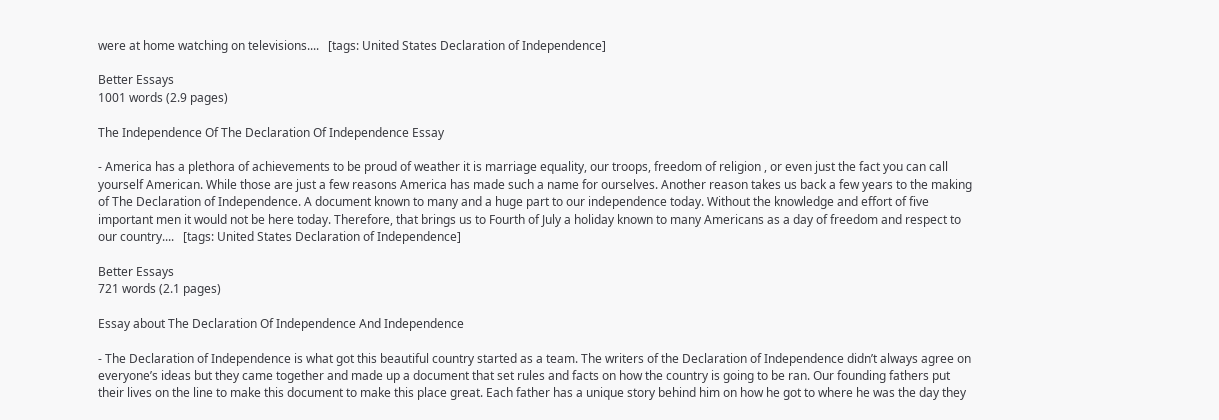were at home watching on televisions....   [tags: United States Declaration of Independence]

Better Essays
1001 words (2.9 pages)

The Independence Of The Declaration Of Independence Essay

- America has a plethora of achievements to be proud of weather it is marriage equality, our troops, freedom of religion , or even just the fact you can call yourself American. While those are just a few reasons America has made such a name for ourselves. Another reason takes us back a few years to the making of The Declaration of Independence. A document known to many and a huge part to our independence today. Without the knowledge and effort of five important men it would not be here today. Therefore, that brings us to Fourth of July a holiday known to many Americans as a day of freedom and respect to our country....   [tags: United States Declaration of Independence]

Better Essays
721 words (2.1 pages)

Essay about The Declaration Of Independence And Independence

- The Declaration of Independence is what got this beautiful country started as a team. The writers of the Declaration of Independence didn’t always agree on everyone’s ideas but they came together and made up a document that set rules and facts on how the country is going to be ran. Our founding fathers put their lives on the line to make this document to make this place great. Each father has a unique story behind him on how he got to where he was the day they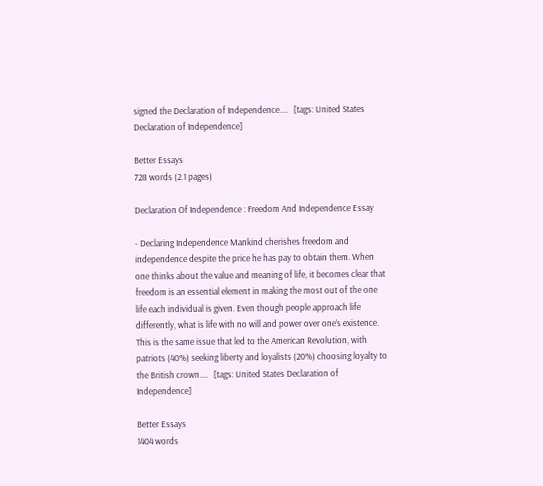signed the Declaration of Independence....   [tags: United States Declaration of Independence]

Better Essays
728 words (2.1 pages)

Declaration Of Independence : Freedom And Independence Essay

- Declaring Independence Mankind cherishes freedom and independence despite the price he has pay to obtain them. When one thinks about the value and meaning of life, it becomes clear that freedom is an essential element in making the most out of the one life each individual is given. Even though people approach life differently, what is life with no will and power over one’s existence. This is the same issue that led to the American Revolution, with patriots (40%) seeking liberty and loyalists (20%) choosing loyalty to the British crown....   [tags: United States Declaration of Independence]

Better Essays
1404 words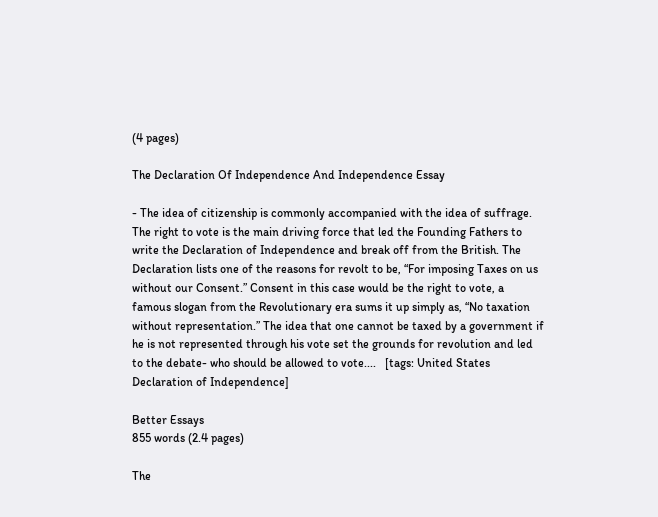(4 pages)

The Declaration Of Independence And Independence Essay

- The idea of citizenship is commonly accompanied with the idea of suffrage. The right to vote is the main driving force that led the Founding Fathers to write the Declaration of Independence and break off from the British. The Declaration lists one of the reasons for revolt to be, “For imposing Taxes on us without our Consent.” Consent in this case would be the right to vote, a famous slogan from the Revolutionary era sums it up simply as, “No taxation without representation.” The idea that one cannot be taxed by a government if he is not represented through his vote set the grounds for revolution and led to the debate- who should be allowed to vote....   [tags: United States Declaration of Independence]

Better Essays
855 words (2.4 pages)

The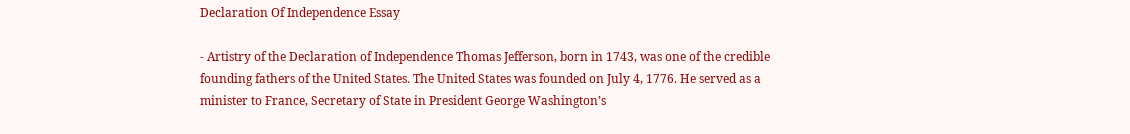Declaration Of Independence Essay

- Artistry of the Declaration of Independence Thomas Jefferson, born in 1743, was one of the credible founding fathers of the United States. The United States was founded on July 4, 1776. He served as a minister to France, Secretary of State in President George Washington’s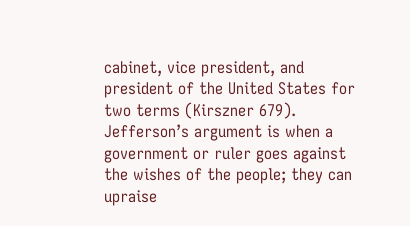cabinet, vice president, and president of the United States for two terms (Kirszner 679). Jefferson’s argument is when a government or ruler goes against the wishes of the people; they can upraise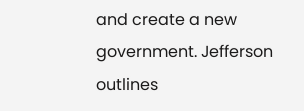and create a new government. Jefferson outlines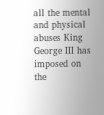all the mental and physical abuses King George III has imposed on the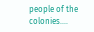people of the colonies....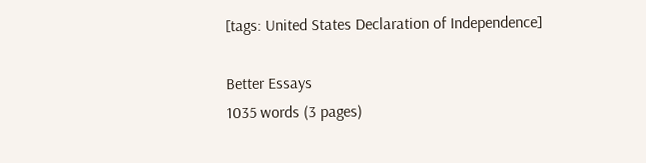[tags: United States Declaration of Independence]

Better Essays
1035 words (3 pages)